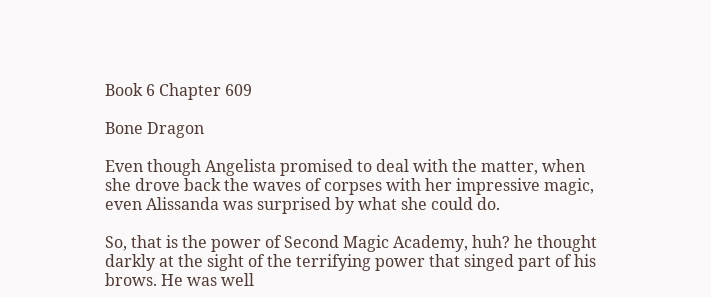Book 6 Chapter 609

Bone Dragon

Even though Angelista promised to deal with the matter, when she drove back the waves of corpses with her impressive magic, even Alissanda was surprised by what she could do.

So, that is the power of Second Magic Academy, huh? he thought darkly at the sight of the terrifying power that singed part of his brows. He was well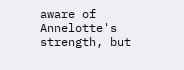aware of Annelotte's strength, but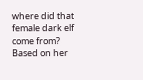where did that female dark elf come from? Based on her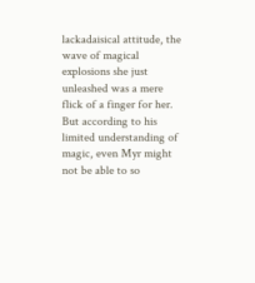lackadaisical attitude, the wave of magical explosions she just unleashed was a mere flick of a finger for her. But according to his limited understanding of magic, even Myr might not be able to so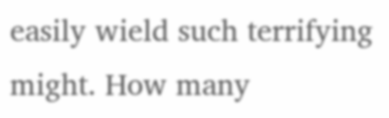easily wield such terrifying might. How many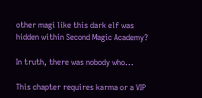other magi like this dark elf was hidden within Second Magic Academy?

In truth, there was nobody who...

This chapter requires karma or a VIP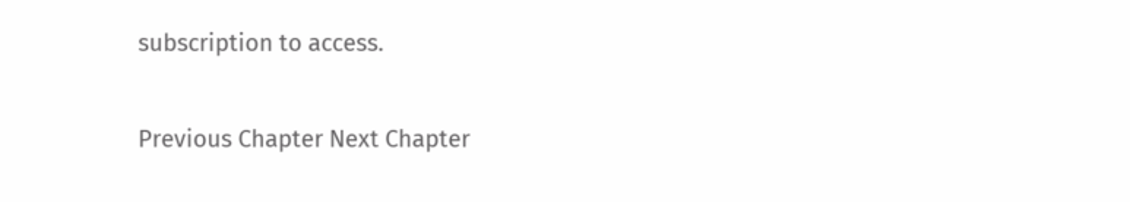subscription to access.

Previous Chapter Next Chapter